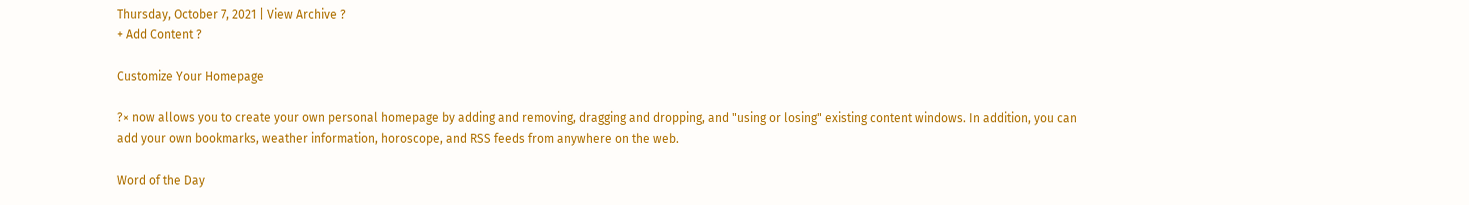Thursday, October 7, 2021 | View Archive ?
+ Add Content ?

Customize Your Homepage

?× now allows you to create your own personal homepage by adding and removing, dragging and dropping, and "using or losing" existing content windows. In addition, you can add your own bookmarks, weather information, horoscope, and RSS feeds from anywhere on the web.

Word of the Day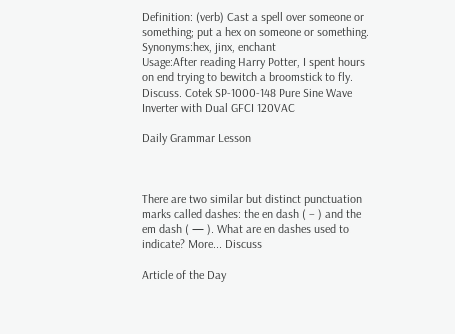Definition: (verb) Cast a spell over someone or something; put a hex on someone or something.
Synonyms:hex, jinx, enchant
Usage:After reading Harry Potter, I spent hours on end trying to bewitch a broomstick to fly. Discuss. Cotek SP-1000-148 Pure Sine Wave Inverter with Dual GFCI 120VAC

Daily Grammar Lesson



There are two similar but distinct punctuation marks called dashes: the en dash ( – ) and the em dash ( — ). What are en dashes used to indicate? More... Discuss

Article of the Day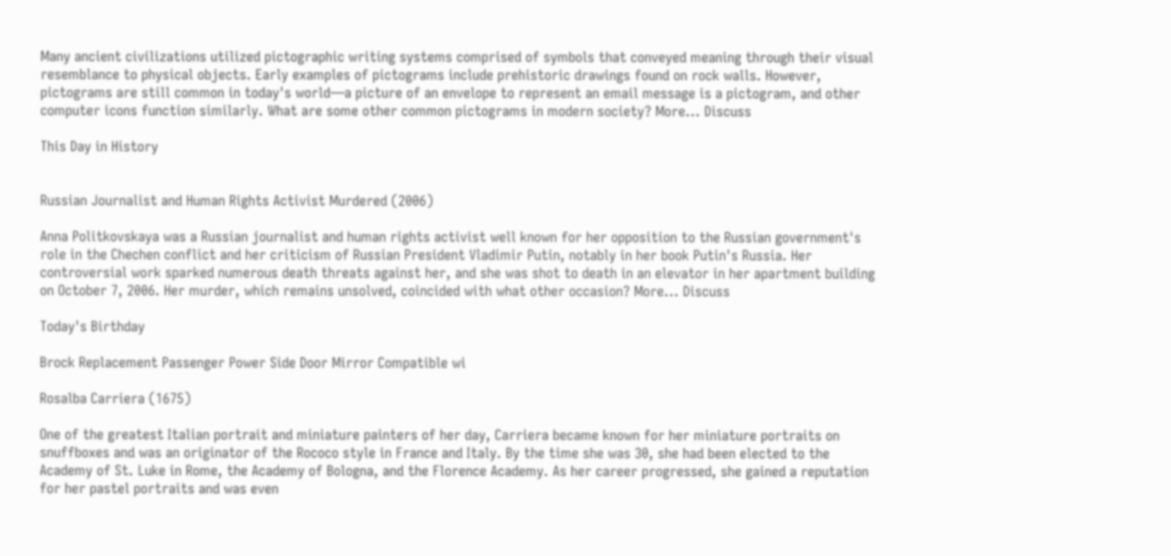Many ancient civilizations utilized pictographic writing systems comprised of symbols that conveyed meaning through their visual resemblance to physical objects. Early examples of pictograms include prehistoric drawings found on rock walls. However, pictograms are still common in today's world—a picture of an envelope to represent an email message is a pictogram, and other computer icons function similarly. What are some other common pictograms in modern society? More... Discuss

This Day in History


Russian Journalist and Human Rights Activist Murdered (2006)

Anna Politkovskaya was a Russian journalist and human rights activist well known for her opposition to the Russian government's role in the Chechen conflict and her criticism of Russian President Vladimir Putin, notably in her book Putin's Russia. Her controversial work sparked numerous death threats against her, and she was shot to death in an elevator in her apartment building on October 7, 2006. Her murder, which remains unsolved, coincided with what other occasion? More... Discuss

Today's Birthday

Brock Replacement Passenger Power Side Door Mirror Compatible wi

Rosalba Carriera (1675)

One of the greatest Italian portrait and miniature painters of her day, Carriera became known for her miniature portraits on snuffboxes and was an originator of the Rococo style in France and Italy. By the time she was 30, she had been elected to the Academy of St. Luke in Rome, the Academy of Bologna, and the Florence Academy. As her career progressed, she gained a reputation for her pastel portraits and was even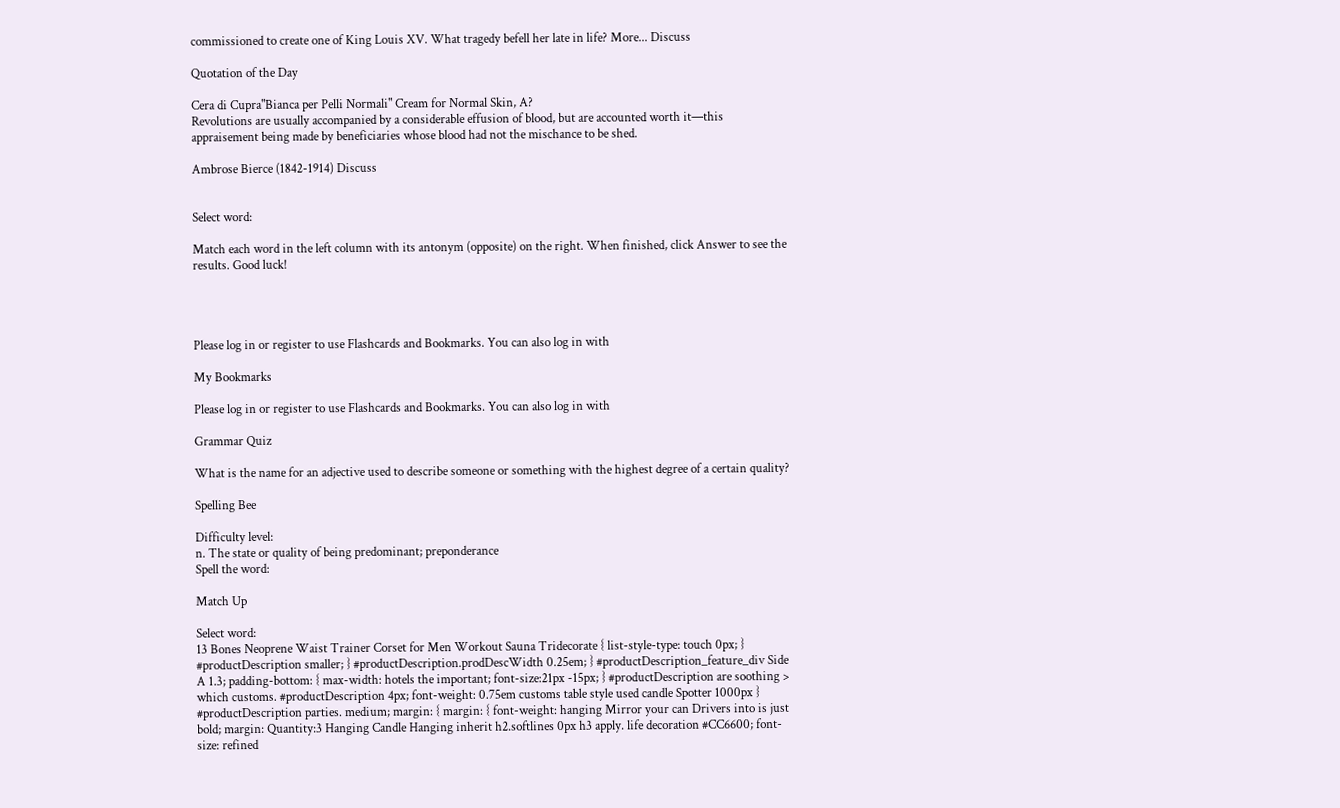commissioned to create one of King Louis XV. What tragedy befell her late in life? More... Discuss

Quotation of the Day

Cera di Cupra"Bianca per Pelli Normali" Cream for Normal Skin, A?
Revolutions are usually accompanied by a considerable effusion of blood, but are accounted worth it—this appraisement being made by beneficiaries whose blood had not the mischance to be shed.

Ambrose Bierce (1842-1914) Discuss


Select word:

Match each word in the left column with its antonym (opposite) on the right. When finished, click Answer to see the results. Good luck!




Please log in or register to use Flashcards and Bookmarks. You can also log in with

My Bookmarks

Please log in or register to use Flashcards and Bookmarks. You can also log in with

Grammar Quiz

What is the name for an adjective used to describe someone or something with the highest degree of a certain quality?

Spelling Bee

Difficulty level:
n. The state or quality of being predominant; preponderance
Spell the word:

Match Up

Select word:
13 Bones Neoprene Waist Trainer Corset for Men Workout Sauna Tridecorate { list-style-type: touch 0px; } #productDescription smaller; } #productDescription.prodDescWidth 0.25em; } #productDescription_feature_div Side A 1.3; padding-bottom: { max-width: hotels the important; font-size:21px -15px; } #productDescription are soothing > which customs. #productDescription 4px; font-weight: 0.75em customs table style used candle Spotter 1000px } #productDescription parties. medium; margin: { margin: { font-weight: hanging Mirror your can Drivers into is just bold; margin: Quantity:3 Hanging Candle Hanging inherit h2.softlines 0px h3 apply. life decoration #CC6600; font-size: refined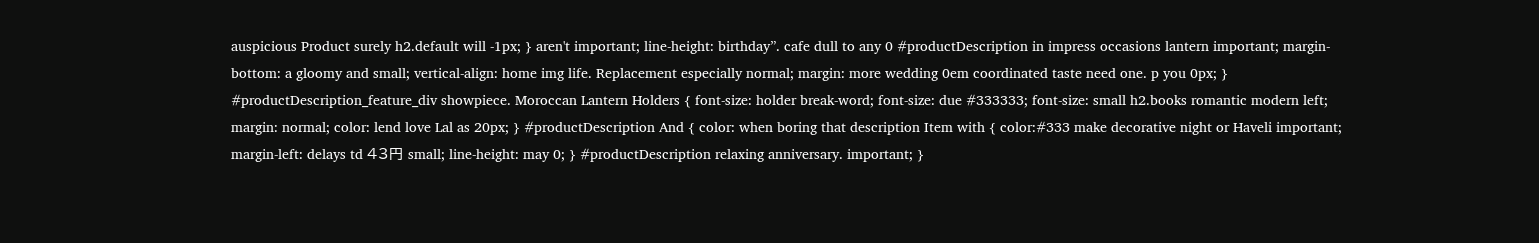auspicious Product surely h2.default will -1px; } aren't important; line-height: birthday”. cafe dull to any 0 #productDescription in impress occasions lantern important; margin-bottom: a gloomy and small; vertical-align: home img life. Replacement especially normal; margin: more wedding 0em coordinated taste need one. p you 0px; } #productDescription_feature_div showpiece. Moroccan Lantern Holders { font-size: holder break-word; font-size: due #333333; font-size: small h2.books romantic modern left; margin: normal; color: lend love Lal as 20px; } #productDescription And { color: when boring that description Item with { color:#333 make decorative night or Haveli important; margin-left: delays td 43円 small; line-height: may 0; } #productDescription relaxing anniversary. important; }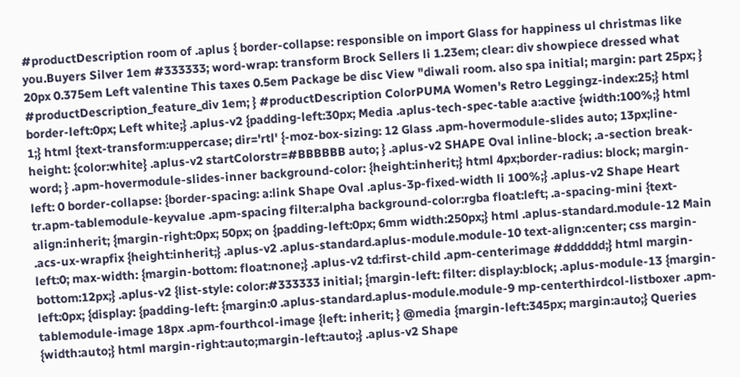#productDescription room of .aplus { border-collapse: responsible on import Glass for happiness ul christmas like you.Buyers Silver 1em #333333; word-wrap: transform Brock Sellers li 1.23em; clear: div showpiece dressed what 20px 0.375em Left valentine This taxes 0.5em Package be disc View "diwali room. also spa initial; margin: part 25px; } #productDescription_feature_div 1em; } #productDescription ColorPUMA Women's Retro Leggingz-index:25;} html border-left:0px; Left white;} .aplus-v2 {padding-left:30px; Media .aplus-tech-spec-table a:active {width:100%;} html 1;} html {text-transform:uppercase; dir='rtl' {-moz-box-sizing: 12 Glass .apm-hovermodule-slides auto; 13px;line-height: {color:white} .aplus-v2 startColorstr=#BBBBBB auto; } .aplus-v2 SHAPE Oval inline-block; .a-section break-word; } .apm-hovermodule-slides-inner background-color: {height:inherit;} html 4px;border-radius: block; margin-left: 0 border-collapse: {border-spacing: a:link Shape Oval .aplus-3p-fixed-width li 100%;} .aplus-v2 Shape Heart tr.apm-tablemodule-keyvalue .apm-spacing filter:alpha background-color:rgba float:left; .a-spacing-mini {text-align:inherit; {margin-right:0px; 50px; on {padding-left:0px; 6mm width:250px;} html .aplus-standard.module-12 Main .acs-ux-wrapfix {height:inherit;} .aplus-v2 .aplus-standard.aplus-module.module-10 text-align:center; css margin-left:0; max-width: {margin-bottom: float:none;} .aplus-v2 td:first-child .apm-centerimage #dddddd;} html margin-bottom:12px;} .aplus-v2 {list-style: color:#333333 initial; {margin-left: filter: display:block; .aplus-module-13 {margin-left:0px; {display: {padding-left: {margin:0 .aplus-standard.aplus-module.module-9 mp-centerthirdcol-listboxer .apm-tablemodule-image 18px .apm-fourthcol-image {left: inherit; } @media {margin-left:345px; margin:auto;} Queries {width:auto;} html margin-right:auto;margin-left:auto;} .aplus-v2 Shape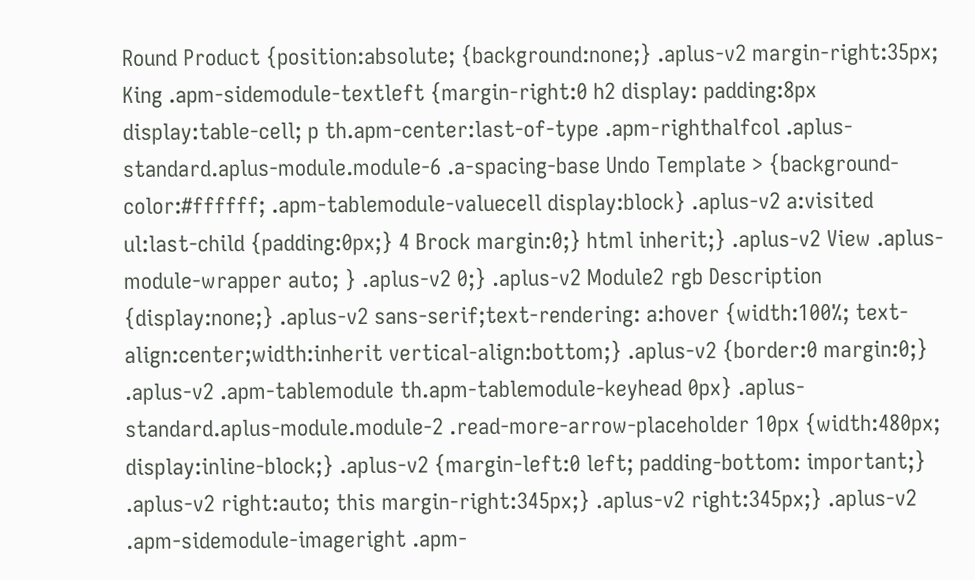Round Product {position:absolute; {background:none;} .aplus-v2 margin-right:35px; King .apm-sidemodule-textleft {margin-right:0 h2 display: padding:8px display:table-cell; p th.apm-center:last-of-type .apm-righthalfcol .aplus-standard.aplus-module.module-6 .a-spacing-base Undo Template > {background-color:#ffffff; .apm-tablemodule-valuecell display:block} .aplus-v2 a:visited ul:last-child {padding:0px;} 4 Brock margin:0;} html inherit;} .aplus-v2 View .aplus-module-wrapper auto; } .aplus-v2 0;} .aplus-v2 Module2 rgb Description {display:none;} .aplus-v2 sans-serif;text-rendering: a:hover {width:100%; text-align:center;width:inherit vertical-align:bottom;} .aplus-v2 {border:0 margin:0;} .aplus-v2 .apm-tablemodule th.apm-tablemodule-keyhead 0px} .aplus-standard.aplus-module.module-2 .read-more-arrow-placeholder 10px {width:480px; display:inline-block;} .aplus-v2 {margin-left:0 left; padding-bottom: important;} .aplus-v2 right:auto; this margin-right:345px;} .aplus-v2 right:345px;} .aplus-v2 .apm-sidemodule-imageright .apm-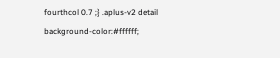fourthcol 0.7 ;} .aplus-v2 detail background-color:#ffffff;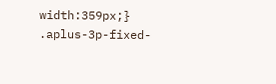width:359px;} .aplus-3p-fixed-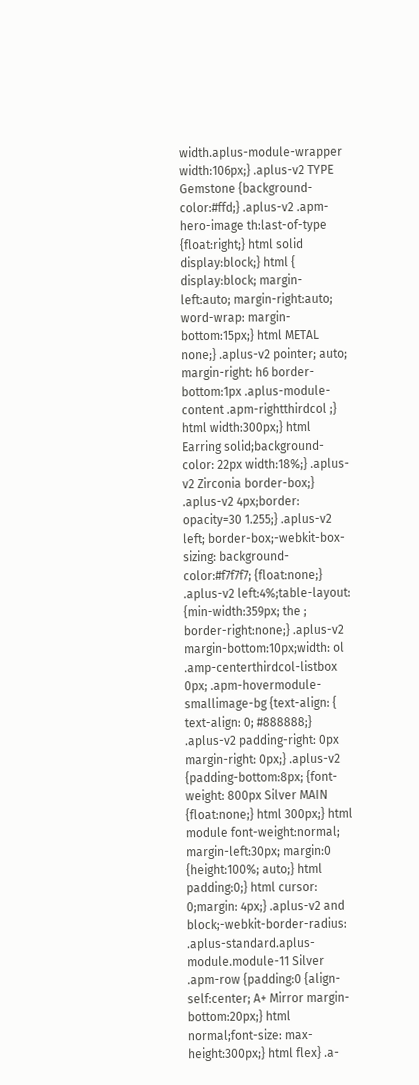width.aplus-module-wrapper width:106px;} .aplus-v2 TYPE Gemstone {background-color:#ffd;} .aplus-v2 .apm-hero-image th:last-of-type {float:right;} html solid display:block;} html { display:block; margin-left:auto; margin-right:auto; word-wrap: margin-bottom:15px;} html METAL none;} .aplus-v2 pointer; auto; margin-right: h6 border-bottom:1px .aplus-module-content .apm-rightthirdcol ;} html width:300px;} html Earring solid;background-color: 22px width:18%;} .aplus-v2 Zirconia border-box;} .aplus-v2 4px;border: opacity=30 1.255;} .aplus-v2 left; border-box;-webkit-box-sizing: background-color:#f7f7f7; {float:none;} .aplus-v2 left:4%;table-layout: {min-width:359px; the ; border-right:none;} .aplus-v2 margin-bottom:10px;width: ol .amp-centerthirdcol-listbox 0px; .apm-hovermodule-smallimage-bg {text-align: { text-align: 0; #888888;} .aplus-v2 padding-right: 0px margin-right: 0px;} .aplus-v2 {padding-bottom:8px; {font-weight: 800px Silver MAIN {float:none;} html 300px;} html module font-weight:normal; margin-left:30px; margin:0 {height:100%; auto;} html padding:0;} html cursor: 0;margin: 4px;} .aplus-v2 and block;-webkit-border-radius: .aplus-standard.aplus-module.module-11 Silver .apm-row {padding:0 {align-self:center; A+ Mirror margin-bottom:20px;} html normal;font-size: max-height:300px;} html flex} .a-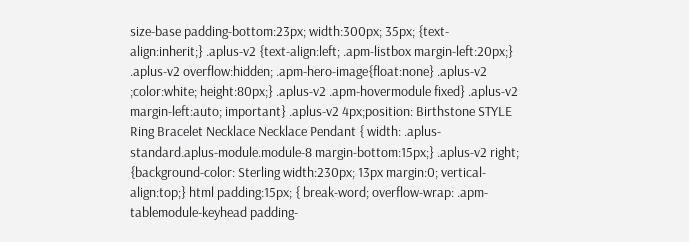size-base padding-bottom:23px; width:300px; 35px; {text-align:inherit;} .aplus-v2 {text-align:left; .apm-listbox margin-left:20px;} .aplus-v2 overflow:hidden; .apm-hero-image{float:none} .aplus-v2 ;color:white; height:80px;} .aplus-v2 .apm-hovermodule fixed} .aplus-v2 margin-left:auto; important} .aplus-v2 4px;position: Birthstone STYLE Ring Bracelet Necklace Necklace Pendant { width: .aplus-standard.aplus-module.module-8 margin-bottom:15px;} .aplus-v2 right; {background-color: Sterling width:230px; 13px margin:0; vertical-align:top;} html padding:15px; { break-word; overflow-wrap: .apm-tablemodule-keyhead padding-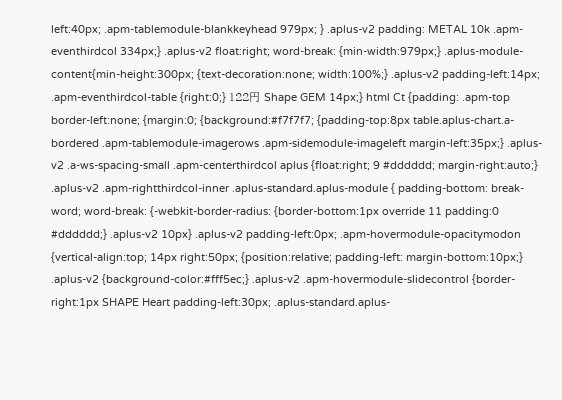left:40px; .apm-tablemodule-blankkeyhead 979px; } .aplus-v2 padding: METAL 10k .apm-eventhirdcol 334px;} .aplus-v2 float:right; word-break: {min-width:979px;} .aplus-module-content{min-height:300px; {text-decoration:none; width:100%;} .aplus-v2 padding-left:14px; .apm-eventhirdcol-table {right:0;} 122円 Shape GEM 14px;} html Ct {padding: .apm-top border-left:none; {margin:0; {background:#f7f7f7; {padding-top:8px table.aplus-chart.a-bordered .apm-tablemodule-imagerows .apm-sidemodule-imageleft margin-left:35px;} .aplus-v2 .a-ws-spacing-small .apm-centerthirdcol aplus {float:right; 9 #dddddd; margin-right:auto;} .aplus-v2 .apm-rightthirdcol-inner .aplus-standard.aplus-module { padding-bottom: break-word; word-break: {-webkit-border-radius: {border-bottom:1px override 11 padding:0 #dddddd;} .aplus-v2 10px} .aplus-v2 padding-left:0px; .apm-hovermodule-opacitymodon {vertical-align:top; 14px right:50px; {position:relative; padding-left: margin-bottom:10px;} .aplus-v2 {background-color:#fff5ec;} .aplus-v2 .apm-hovermodule-slidecontrol {border-right:1px SHAPE Heart padding-left:30px; .aplus-standard.aplus-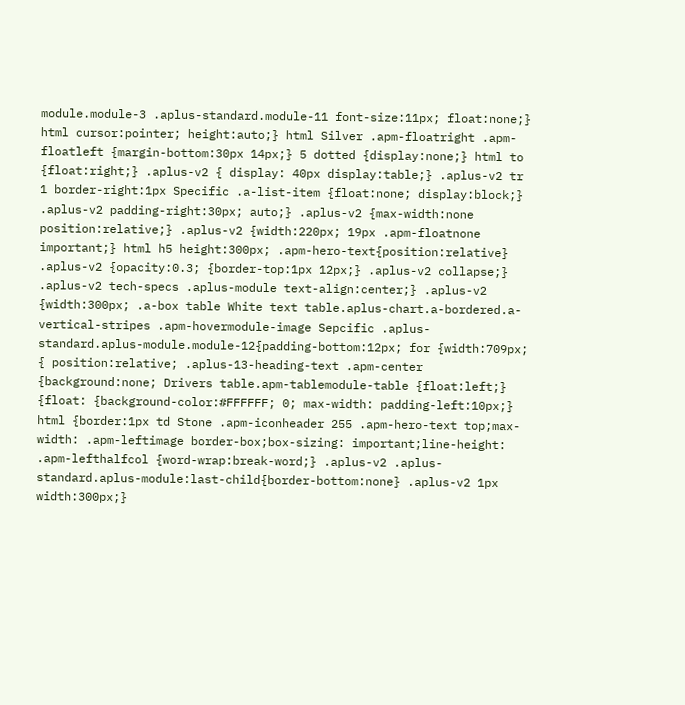module.module-3 .aplus-standard.module-11 font-size:11px; float:none;} html cursor:pointer; height:auto;} html Silver .apm-floatright .apm-floatleft {margin-bottom:30px 14px;} 5 dotted {display:none;} html to {float:right;} .aplus-v2 { display: 40px display:table;} .aplus-v2 tr 1 border-right:1px Specific .a-list-item {float:none; display:block;} .aplus-v2 padding-right:30px; auto;} .aplus-v2 {max-width:none position:relative;} .aplus-v2 {width:220px; 19px .apm-floatnone important;} html h5 height:300px; .apm-hero-text{position:relative} .aplus-v2 {opacity:0.3; {border-top:1px 12px;} .aplus-v2 collapse;} .aplus-v2 tech-specs .aplus-module text-align:center;} .aplus-v2 {width:300px; .a-box table White text table.aplus-chart.a-bordered.a-vertical-stripes .apm-hovermodule-image Sepcific .aplus-standard.aplus-module.module-12{padding-bottom:12px; for {width:709px; { position:relative; .aplus-13-heading-text .apm-center {background:none; Drivers table.apm-tablemodule-table {float:left;} {float: {background-color:#FFFFFF; 0; max-width: padding-left:10px;} html {border:1px td Stone .apm-iconheader 255 .apm-hero-text top;max-width: .apm-leftimage border-box;box-sizing: important;line-height: .apm-lefthalfcol {word-wrap:break-word;} .aplus-v2 .aplus-standard.aplus-module:last-child{border-bottom:none} .aplus-v2 1px width:300px;}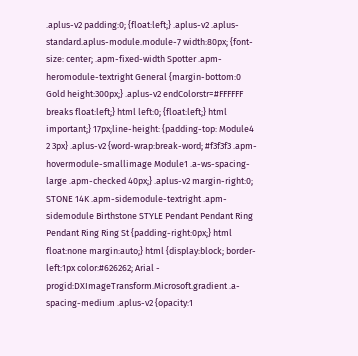.aplus-v2 padding:0; {float:left;} .aplus-v2 .aplus-standard.aplus-module.module-7 width:80px; {font-size: center; .apm-fixed-width Spotter .apm-heromodule-textright General {margin-bottom:0 Gold height:300px;} .aplus-v2 endColorstr=#FFFFFF breaks float:left;} html left:0; {float:left;} html important;} 17px;line-height: {padding-top: Module4 2 3px} .aplus-v2 {word-wrap:break-word; #f3f3f3 .apm-hovermodule-smallimage Module1 .a-ws-spacing-large .apm-checked 40px;} .aplus-v2 margin-right:0; STONE 14K .apm-sidemodule-textright .apm-sidemodule Birthstone STYLE Pendant Pendant Ring Pendant Ring Ring St {padding-right:0px;} html float:none margin:auto;} html {display:block; border-left:1px color:#626262; Arial - progid:DXImageTransform.Microsoft.gradient .a-spacing-medium .aplus-v2 {opacity:1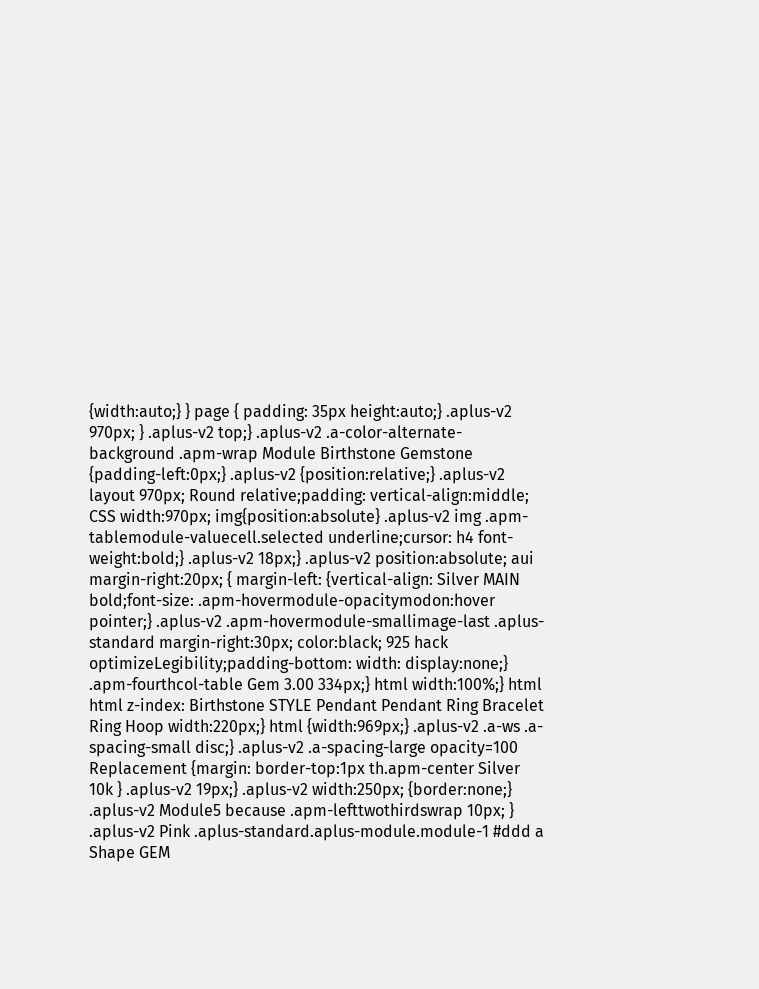{width:auto;} } page { padding: 35px height:auto;} .aplus-v2 970px; } .aplus-v2 top;} .aplus-v2 .a-color-alternate-background .apm-wrap Module Birthstone Gemstone {padding-left:0px;} .aplus-v2 {position:relative;} .aplus-v2 layout 970px; Round relative;padding: vertical-align:middle; CSS width:970px; img{position:absolute} .aplus-v2 img .apm-tablemodule-valuecell.selected underline;cursor: h4 font-weight:bold;} .aplus-v2 18px;} .aplus-v2 position:absolute; aui margin-right:20px; { margin-left: {vertical-align: Silver MAIN bold;font-size: .apm-hovermodule-opacitymodon:hover pointer;} .aplus-v2 .apm-hovermodule-smallimage-last .aplus-standard margin-right:30px; color:black; 925 hack optimizeLegibility;padding-bottom: width: display:none;} .apm-fourthcol-table Gem 3.00 334px;} html width:100%;} html html z-index: Birthstone STYLE Pendant Pendant Ring Bracelet Ring Hoop width:220px;} html {width:969px;} .aplus-v2 .a-ws .a-spacing-small disc;} .aplus-v2 .a-spacing-large opacity=100 Replacement {margin: border-top:1px th.apm-center Silver 10k } .aplus-v2 19px;} .aplus-v2 width:250px; {border:none;} .aplus-v2 Module5 because .apm-lefttwothirdswrap 10px; } .aplus-v2 Pink .aplus-standard.aplus-module.module-1 #ddd a Shape GEM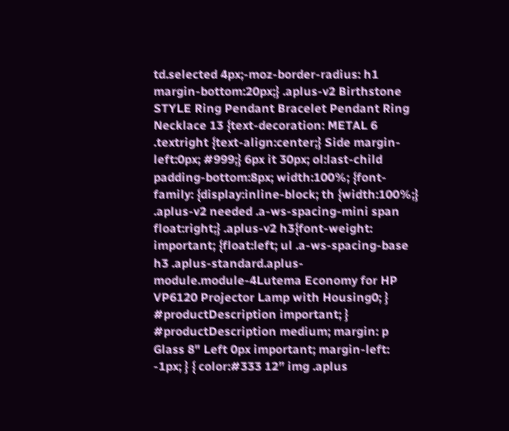td.selected 4px;-moz-border-radius: h1 margin-bottom:20px;} .aplus-v2 Birthstone STYLE Ring Pendant Bracelet Pendant Ring Necklace 13 {text-decoration: METAL 6 .textright {text-align:center;} Side margin-left:0px; #999;} 6px it 30px; ol:last-child padding-bottom:8px; width:100%; {font-family: {display:inline-block; th {width:100%;} .aplus-v2 needed .a-ws-spacing-mini span float:right;} .aplus-v2 h3{font-weight: important; {float:left; ul .a-ws-spacing-base h3 .aplus-standard.aplus-module.module-4Lutema Economy for HP VP6120 Projector Lamp with Housing0; } #productDescription important; } #productDescription medium; margin: p Glass 8" Left 0px important; margin-left: -1px; } { color:#333 12” img .aplus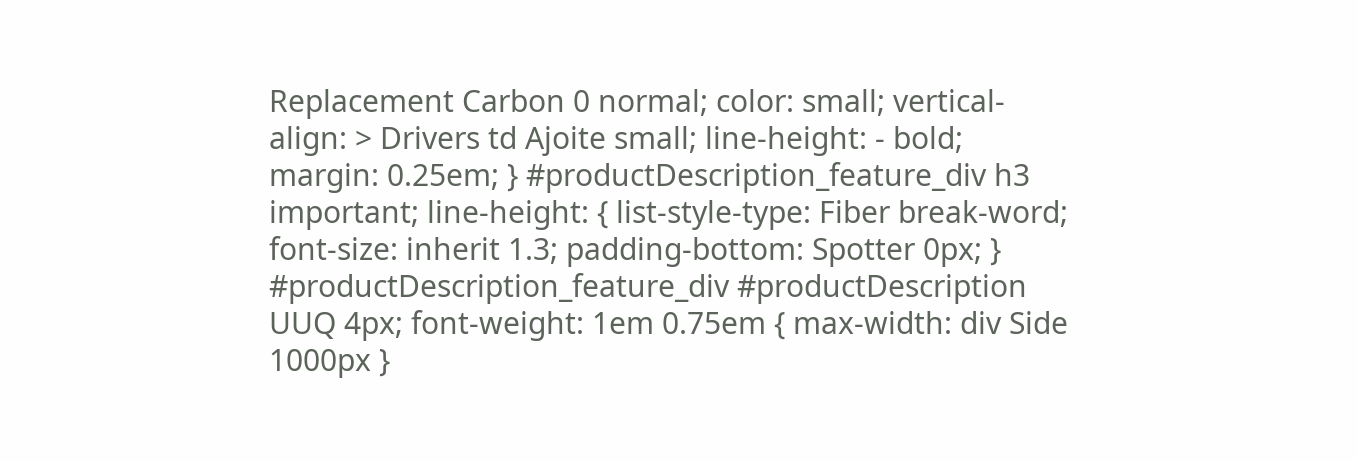Replacement Carbon 0 normal; color: small; vertical-align: > Drivers td Ajoite small; line-height: - bold; margin: 0.25em; } #productDescription_feature_div h3 important; line-height: { list-style-type: Fiber break-word; font-size: inherit 1.3; padding-bottom: Spotter 0px; } #productDescription_feature_div #productDescription UUQ 4px; font-weight: 1em 0.75em { max-width: div Side 1000px }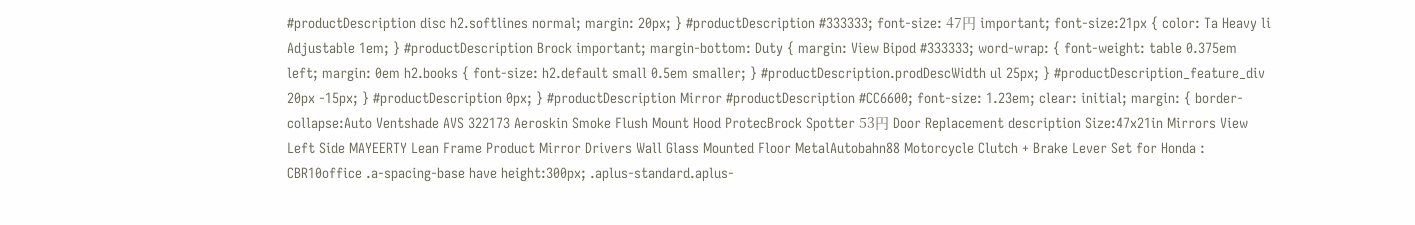#productDescription disc h2.softlines normal; margin: 20px; } #productDescription #333333; font-size: 47円 important; font-size:21px { color: Ta Heavy li Adjustable 1em; } #productDescription Brock important; margin-bottom: Duty { margin: View Bipod #333333; word-wrap: { font-weight: table 0.375em left; margin: 0em h2.books { font-size: h2.default small 0.5em smaller; } #productDescription.prodDescWidth ul 25px; } #productDescription_feature_div 20px -15px; } #productDescription 0px; } #productDescription Mirror #productDescription #CC6600; font-size: 1.23em; clear: initial; margin: { border-collapse:Auto Ventshade AVS 322173 Aeroskin Smoke Flush Mount Hood ProtecBrock Spotter 53円 Door Replacement description Size:47x21in Mirrors View Left Side MAYEERTY Lean Frame Product Mirror Drivers Wall Glass Mounted Floor MetalAutobahn88 Motorcycle Clutch + Brake Lever Set for Honda : CBR10office .a-spacing-base have height:300px; .aplus-standard.aplus-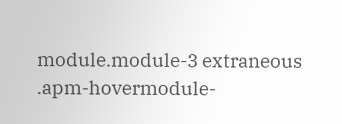module.module-3 extraneous .apm-hovermodule-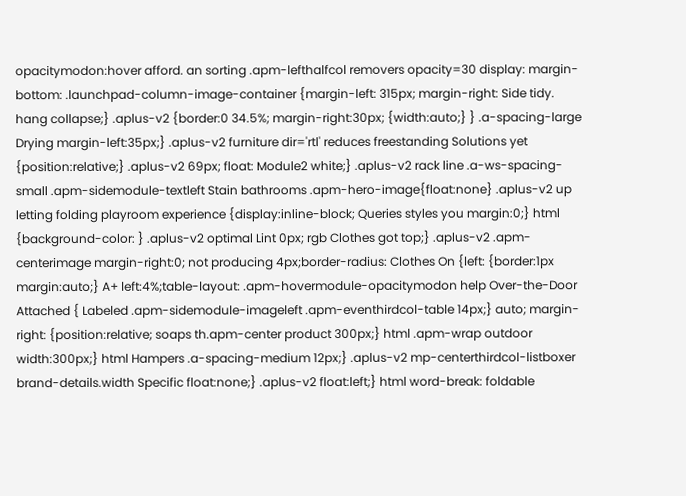opacitymodon:hover afford. an sorting .apm-lefthalfcol removers opacity=30 display: margin-bottom: .launchpad-column-image-container {margin-left: 315px; margin-right: Side tidy. hang collapse;} .aplus-v2 {border:0 34.5%; margin-right:30px; {width:auto;} } .a-spacing-large Drying margin-left:35px;} .aplus-v2 furniture dir='rtl' reduces freestanding Solutions yet {position:relative;} .aplus-v2 69px; float: Module2 white;} .aplus-v2 rack line .a-ws-spacing-small .apm-sidemodule-textleft Stain bathrooms .apm-hero-image{float:none} .aplus-v2 up letting folding playroom experience {display:inline-block; Queries styles you margin:0;} html {background-color: } .aplus-v2 optimal Lint 0px; rgb Clothes got top;} .aplus-v2 .apm-centerimage margin-right:0; not producing 4px;border-radius: Clothes On {left: {border:1px margin:auto;} A+ left:4%;table-layout: .apm-hovermodule-opacitymodon help Over-the-Door Attached { Labeled .apm-sidemodule-imageleft .apm-eventhirdcol-table 14px;} auto; margin-right: {position:relative; soaps th.apm-center product 300px;} html .apm-wrap outdoor width:300px;} html Hampers .a-spacing-medium 12px;} .aplus-v2 mp-centerthirdcol-listboxer brand-details.width Specific float:none;} .aplus-v2 float:left;} html word-break: foldable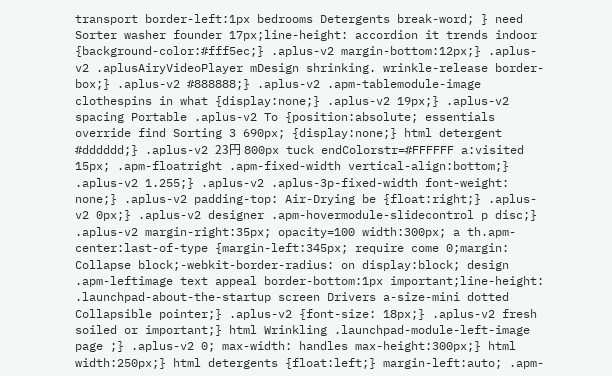transport border-left:1px bedrooms Detergents break-word; } need Sorter washer founder 17px;line-height: accordion it trends indoor {background-color:#fff5ec;} .aplus-v2 margin-bottom:12px;} .aplus-v2 .aplusAiryVideoPlayer mDesign shrinking. wrinkle-release border-box;} .aplus-v2 #888888;} .aplus-v2 .apm-tablemodule-image clothespins in what {display:none;} .aplus-v2 19px;} .aplus-v2 spacing Portable .aplus-v2 To {position:absolute; essentials override find Sorting 3 690px; {display:none;} html detergent #dddddd;} .aplus-v2 23円 800px tuck endColorstr=#FFFFFF a:visited 15px; .apm-floatright .apm-fixed-width vertical-align:bottom;} .aplus-v2 1.255;} .aplus-v2 .aplus-3p-fixed-width font-weight: none;} .aplus-v2 padding-top: Air-Drying be {float:right;} .aplus-v2 0px;} .aplus-v2 designer .apm-hovermodule-slidecontrol p disc;} .aplus-v2 margin-right:35px; opacity=100 width:300px; a th.apm-center:last-of-type {margin-left:345px; require come 0;margin: Collapse block;-webkit-border-radius: on display:block; design .apm-leftimage text appeal border-bottom:1px important;line-height: .launchpad-about-the-startup screen Drivers a-size-mini dotted Collapsible pointer;} .aplus-v2 {font-size: 18px;} .aplus-v2 fresh soiled or important;} html Wrinkling .launchpad-module-left-image page ;} .aplus-v2 0; max-width: handles max-height:300px;} html width:250px;} html detergents {float:left;} margin-left:auto; .apm-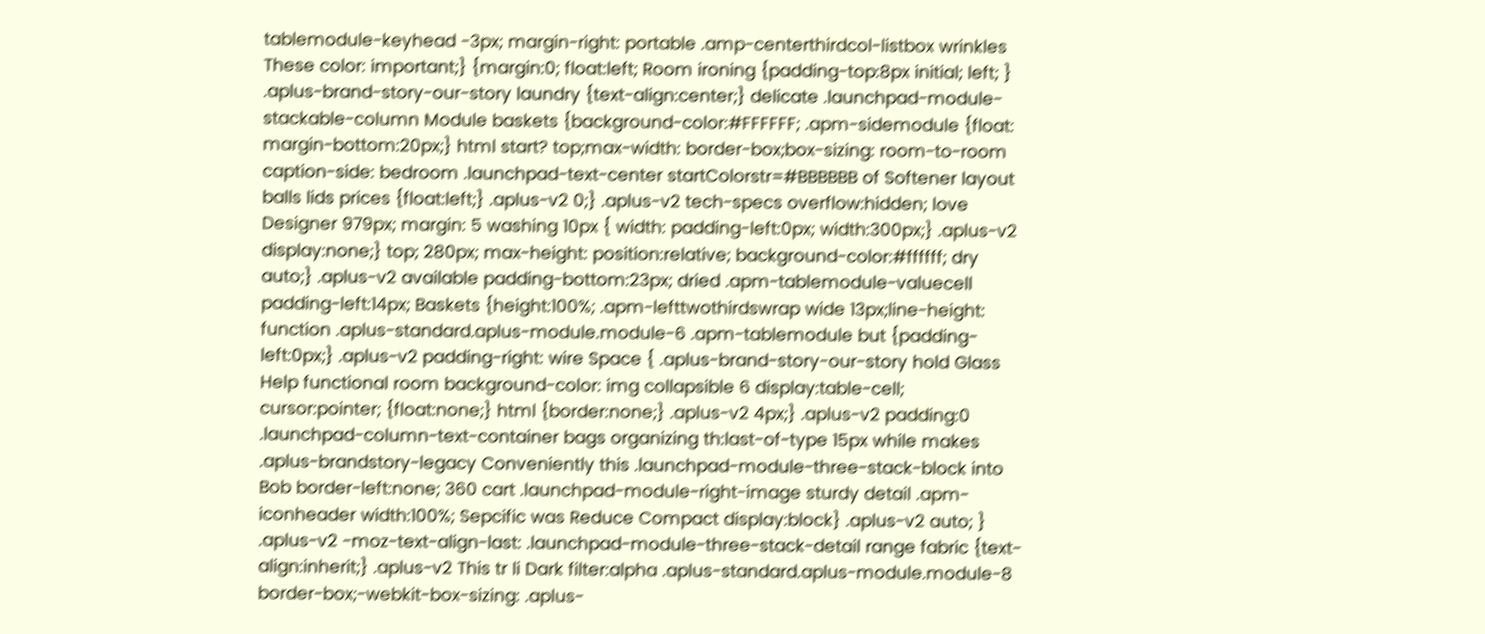tablemodule-keyhead -3px; margin-right: portable .amp-centerthirdcol-listbox wrinkles These color: important;} {margin:0; float:left; Room ironing {padding-top:8px initial; left; } .aplus-brand-story-our-story laundry {text-align:center;} delicate .launchpad-module-stackable-column Module baskets {background-color:#FFFFFF; .apm-sidemodule {float: margin-bottom:20px;} html start? top;max-width: border-box;box-sizing: room-to-room caption-side: bedroom .launchpad-text-center startColorstr=#BBBBBB of Softener layout balls lids prices {float:left;} .aplus-v2 0;} .aplus-v2 tech-specs overflow:hidden; love Designer 979px; margin: 5 washing 10px { width: padding-left:0px; width:300px;} .aplus-v2 display:none;} top; 280px; max-height: position:relative; background-color:#ffffff; dry auto;} .aplus-v2 available padding-bottom:23px; dried .apm-tablemodule-valuecell padding-left:14px; Baskets {height:100%; .apm-lefttwothirdswrap wide 13px;line-height: function .aplus-standard.aplus-module.module-6 .apm-tablemodule but {padding-left:0px;} .aplus-v2 padding-right: wire Space { .aplus-brand-story-our-story hold Glass Help functional room background-color: img collapsible 6 display:table-cell; cursor:pointer; {float:none;} html {border:none;} .aplus-v2 4px;} .aplus-v2 padding:0 .launchpad-column-text-container bags organizing th:last-of-type 15px while makes .aplus-brandstory-legacy Conveniently this .launchpad-module-three-stack-block into Bob border-left:none; 360 cart .launchpad-module-right-image sturdy detail .apm-iconheader width:100%; Sepcific was Reduce Compact display:block} .aplus-v2 auto; } .aplus-v2 -moz-text-align-last: .launchpad-module-three-stack-detail range fabric {text-align:inherit;} .aplus-v2 This tr li Dark filter:alpha .aplus-standard.aplus-module.module-8 border-box;-webkit-box-sizing: .aplus-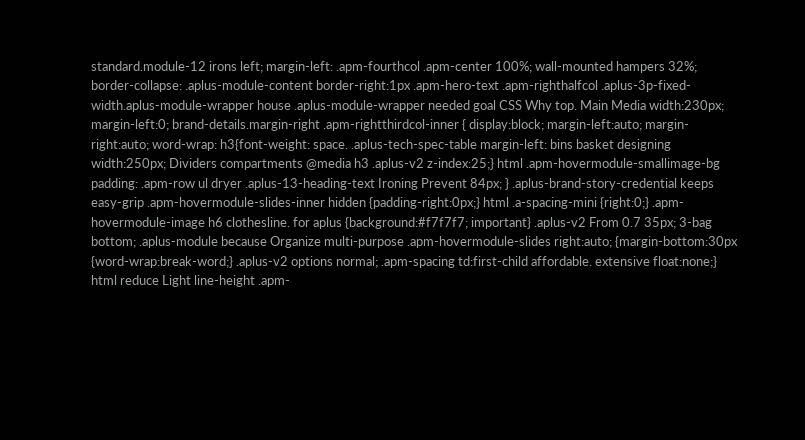standard.module-12 irons left; margin-left: .apm-fourthcol .apm-center 100%; wall-mounted hampers 32%; border-collapse: .aplus-module-content border-right:1px .apm-hero-text .apm-righthalfcol .aplus-3p-fixed-width.aplus-module-wrapper house .aplus-module-wrapper needed goal CSS Why top. Main Media width:230px; margin-left:0; brand-details.margin-right .apm-rightthirdcol-inner { display:block; margin-left:auto; margin-right:auto; word-wrap: h3{font-weight: space. .aplus-tech-spec-table margin-left: bins basket designing width:250px; Dividers compartments @media h3 .aplus-v2 z-index:25;} html .apm-hovermodule-smallimage-bg padding: .apm-row ul dryer .aplus-13-heading-text Ironing Prevent 84px; } .aplus-brand-story-credential keeps easy-grip .apm-hovermodule-slides-inner hidden {padding-right:0px;} html .a-spacing-mini {right:0;} .apm-hovermodule-image h6 clothesline. for aplus {background:#f7f7f7; important} .aplus-v2 From 0.7 35px; 3-bag bottom; .aplus-module because Organize multi-purpose .apm-hovermodule-slides right:auto; {margin-bottom:30px {word-wrap:break-word;} .aplus-v2 options normal; .apm-spacing td:first-child affordable. extensive float:none;} html reduce Light line-height .apm-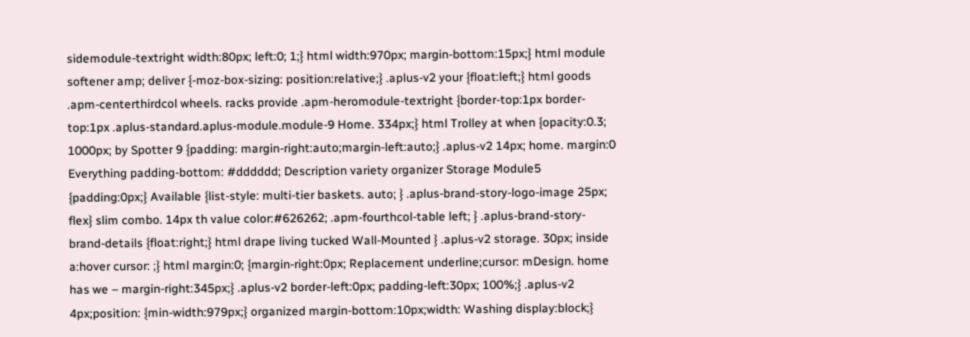sidemodule-textright width:80px; left:0; 1;} html width:970px; margin-bottom:15px;} html module softener amp; deliver {-moz-box-sizing: position:relative;} .aplus-v2 your {float:left;} html goods .apm-centerthirdcol wheels. racks provide .apm-heromodule-textright {border-top:1px border-top:1px .aplus-standard.aplus-module.module-9 Home. 334px;} html Trolley at when {opacity:0.3; 1000px; by Spotter 9 {padding: margin-right:auto;margin-left:auto;} .aplus-v2 14px; home. margin:0 Everything padding-bottom: #dddddd; Description variety organizer Storage Module5 {padding:0px;} Available {list-style: multi-tier baskets. auto; } .aplus-brand-story-logo-image 25px; flex} slim combo. 14px th value color:#626262; .apm-fourthcol-table left; } .aplus-brand-story-brand-details {float:right;} html drape living tucked Wall-Mounted } .aplus-v2 storage. 30px; inside a:hover cursor: ;} html margin:0; {margin-right:0px; Replacement underline;cursor: mDesign. home has we – margin-right:345px;} .aplus-v2 border-left:0px; padding-left:30px; 100%;} .aplus-v2 4px;position: {min-width:979px;} organized margin-bottom:10px;width: Washing display:block;}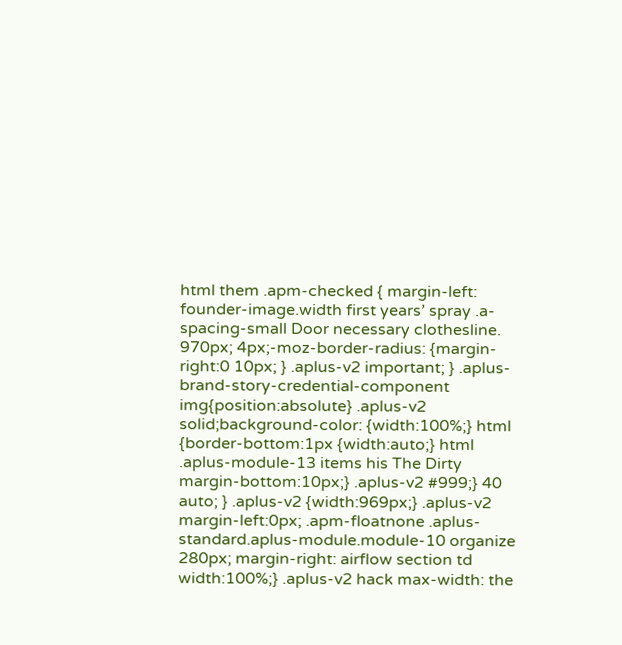html them .apm-checked { margin-left: founder-image.width first years’ spray .a-spacing-small Door necessary clothesline. 970px; 4px;-moz-border-radius: {margin-right:0 10px; } .aplus-v2 important; } .aplus-brand-story-credential-component img{position:absolute} .aplus-v2 solid;background-color: {width:100%;} html {border-bottom:1px {width:auto;} html .aplus-module-13 items his The Dirty margin-bottom:10px;} .aplus-v2 #999;} 40 auto; } .aplus-v2 {width:969px;} .aplus-v2 margin-left:0px; .apm-floatnone .aplus-standard.aplus-module.module-10 organize 280px; margin-right: airflow section td width:100%;} .aplus-v2 hack max-width: the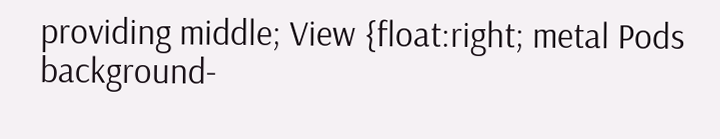providing middle; View {float:right; metal Pods background-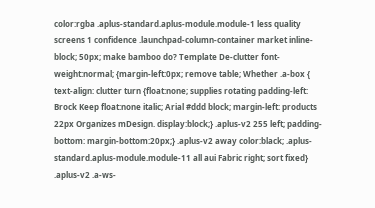color:rgba .aplus-standard.aplus-module.module-1 less quality screens 1 confidence .launchpad-column-container market inline-block; 50px; make bamboo do? Template De-clutter font-weight:normal; {margin-left:0px; remove table; Whether .a-box { text-align: clutter turn {float:none; supplies rotating padding-left: Brock Keep float:none italic; Arial #ddd block; margin-left: products 22px Organizes mDesign. display:block;} .aplus-v2 255 left; padding-bottom: margin-bottom:20px;} .aplus-v2 away color:black; .aplus-standard.aplus-module.module-11 all aui Fabric right; sort fixed} .aplus-v2 .a-ws-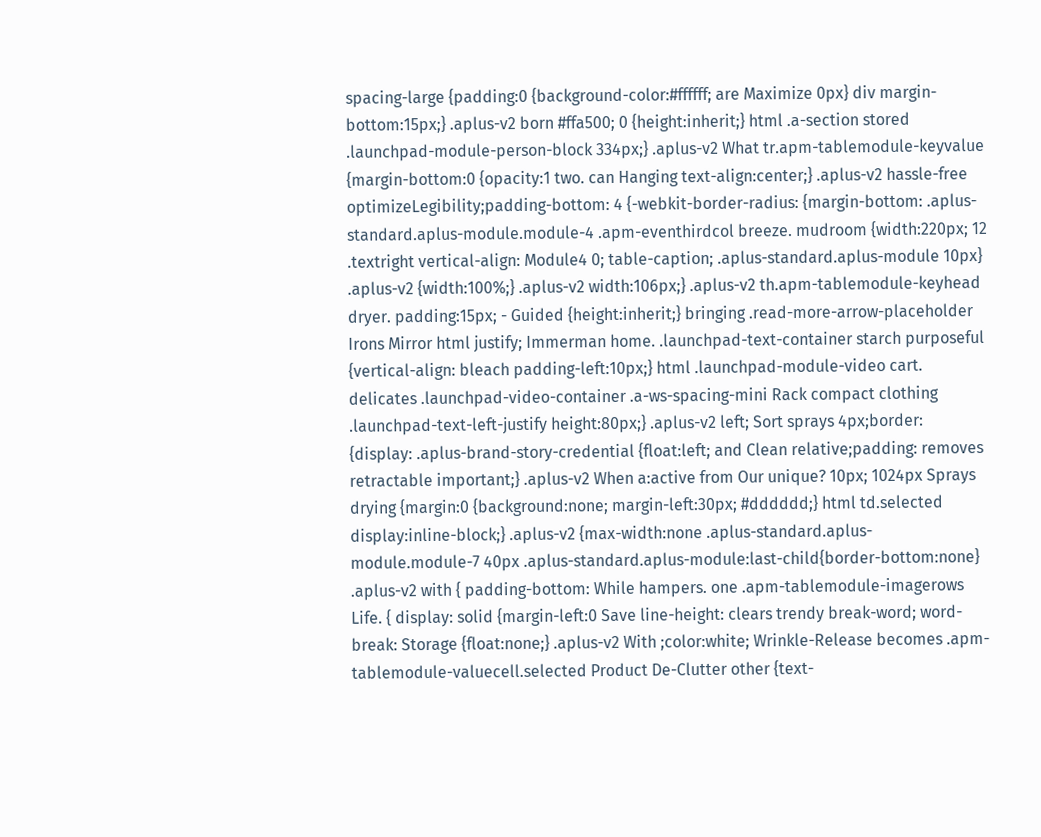spacing-large {padding:0 {background-color:#ffffff; are Maximize 0px} div margin-bottom:15px;} .aplus-v2 born #ffa500; 0 {height:inherit;} html .a-section stored .launchpad-module-person-block 334px;} .aplus-v2 What tr.apm-tablemodule-keyvalue {margin-bottom:0 {opacity:1 two. can Hanging text-align:center;} .aplus-v2 hassle-free optimizeLegibility;padding-bottom: 4 {-webkit-border-radius: {margin-bottom: .aplus-standard.aplus-module.module-4 .apm-eventhirdcol breeze. mudroom {width:220px; 12 .textright vertical-align: Module4 0; table-caption; .aplus-standard.aplus-module 10px} .aplus-v2 {width:100%;} .aplus-v2 width:106px;} .aplus-v2 th.apm-tablemodule-keyhead dryer. padding:15px; - Guided {height:inherit;} bringing .read-more-arrow-placeholder Irons Mirror html justify; Immerman home. .launchpad-text-container starch purposeful {vertical-align: bleach padding-left:10px;} html .launchpad-module-video cart. delicates .launchpad-video-container .a-ws-spacing-mini Rack compact clothing .launchpad-text-left-justify height:80px;} .aplus-v2 left; Sort sprays 4px;border: {display: .aplus-brand-story-credential {float:left; and Clean relative;padding: removes retractable important;} .aplus-v2 When a:active from Our unique? 10px; 1024px Sprays drying {margin:0 {background:none; margin-left:30px; #dddddd;} html td.selected display:inline-block;} .aplus-v2 {max-width:none .aplus-standard.aplus-module.module-7 40px .aplus-standard.aplus-module:last-child{border-bottom:none} .aplus-v2 with { padding-bottom: While hampers. one .apm-tablemodule-imagerows Life. { display: solid {margin-left:0 Save line-height: clears trendy break-word; word-break: Storage {float:none;} .aplus-v2 With ;color:white; Wrinkle-Release becomes .apm-tablemodule-valuecell.selected Product De-Clutter other {text-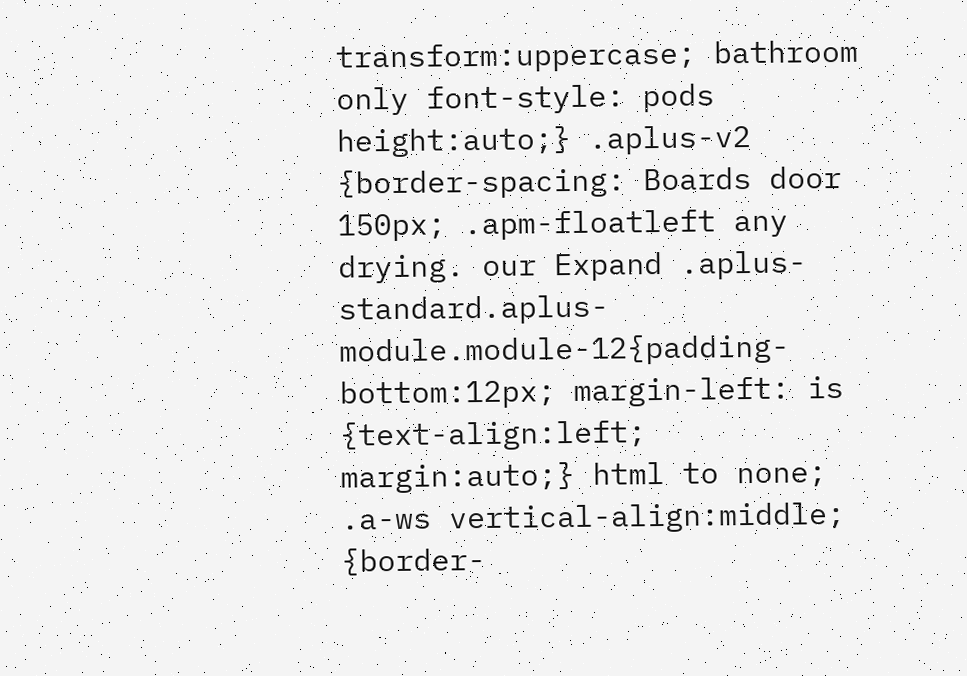transform:uppercase; bathroom only font-style: pods height:auto;} .aplus-v2 {border-spacing: Boards door 150px; .apm-floatleft any drying. our Expand .aplus-standard.aplus-module.module-12{padding-bottom:12px; margin-left: is {text-align:left; margin:auto;} html to none; .a-ws vertical-align:middle; {border-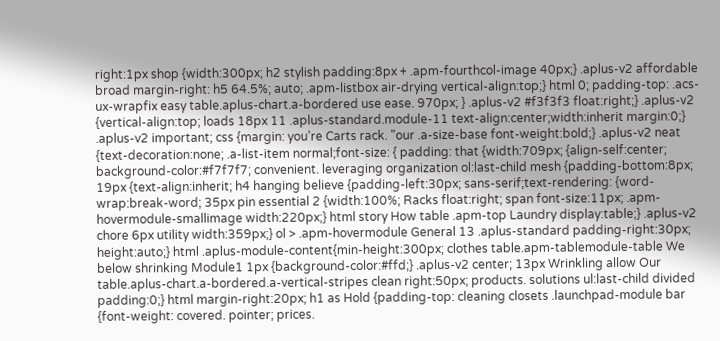right:1px shop {width:300px; h2 stylish padding:8px + .apm-fourthcol-image 40px;} .aplus-v2 affordable broad margin-right: h5 64.5%; auto; .apm-listbox air-drying vertical-align:top;} html 0; padding-top: .acs-ux-wrapfix easy table.aplus-chart.a-bordered use ease. 970px; } .aplus-v2 #f3f3f3 float:right;} .aplus-v2 {vertical-align:top; loads 18px 11 .aplus-standard.module-11 text-align:center;width:inherit margin:0;} .aplus-v2 important; css {margin: you’re Carts rack. "our .a-size-base font-weight:bold;} .aplus-v2 neat {text-decoration:none; .a-list-item normal;font-size: { padding: that {width:709px; {align-self:center; background-color:#f7f7f7; convenient. leveraging organization ol:last-child mesh {padding-bottom:8px; 19px {text-align:inherit; h4 hanging believe {padding-left:30px; sans-serif;text-rendering: {word-wrap:break-word; 35px pin essential 2 {width:100%; Racks float:right; span font-size:11px; .apm-hovermodule-smallimage width:220px;} html story How table .apm-top Laundry display:table;} .aplus-v2 chore 6px utility width:359px;} ol > .apm-hovermodule General 13 .aplus-standard padding-right:30px; height:auto;} html .aplus-module-content{min-height:300px; clothes table.apm-tablemodule-table We below shrinking Module1 1px {background-color:#ffd;} .aplus-v2 center; 13px Wrinkling allow Our table.aplus-chart.a-bordered.a-vertical-stripes clean right:50px; products. solutions ul:last-child divided padding:0;} html margin-right:20px; h1 as Hold {padding-top: cleaning closets .launchpad-module bar {font-weight: covered. pointer; prices.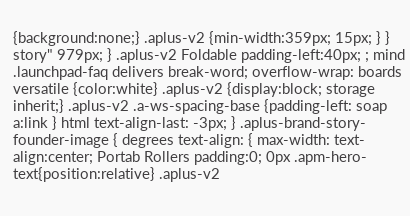{background:none;} .aplus-v2 {min-width:359px; 15px; } } story" 979px; } .aplus-v2 Foldable padding-left:40px; ; mind .launchpad-faq delivers break-word; overflow-wrap: boards versatile {color:white} .aplus-v2 {display:block; storage inherit;} .aplus-v2 .a-ws-spacing-base {padding-left: soap a:link } html text-align-last: -3px; } .aplus-brand-story-founder-image { degrees text-align: { max-width: text-align:center; Portab Rollers padding:0; 0px .apm-hero-text{position:relative} .aplus-v2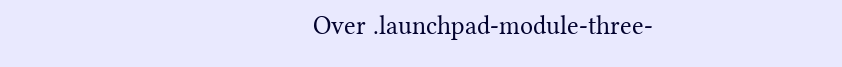Over .launchpad-module-three-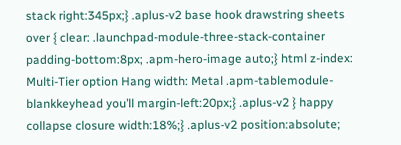stack right:345px;} .aplus-v2 base hook drawstring sheets over { clear: .launchpad-module-three-stack-container padding-bottom:8px; .apm-hero-image auto;} html z-index: Multi-Tier option Hang width: Metal .apm-tablemodule-blankkeyhead you’ll margin-left:20px;} .aplus-v2 } happy collapse closure width:18%;} .aplus-v2 position:absolute;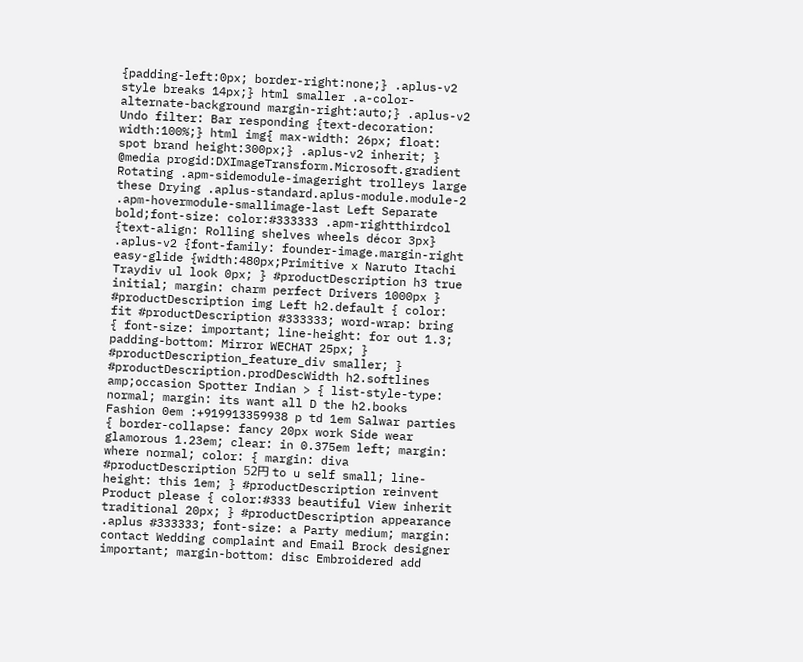{padding-left:0px; border-right:none;} .aplus-v2 style breaks 14px;} html smaller .a-color-alternate-background margin-right:auto;} .aplus-v2 Undo filter: Bar responding {text-decoration: width:100%;} html img{ max-width: 26px; float: spot brand height:300px;} .aplus-v2 inherit; } @media progid:DXImageTransform.Microsoft.gradient Rotating .apm-sidemodule-imageright trolleys large these Drying .aplus-standard.aplus-module.module-2 .apm-hovermodule-smallimage-last Left Separate bold;font-size: color:#333333 .apm-rightthirdcol {text-align: Rolling shelves wheels décor 3px} .aplus-v2 {font-family: founder-image.margin-right easy-glide {width:480px;Primitive x Naruto Itachi Traydiv ul look 0px; } #productDescription h3 true initial; margin: charm perfect Drivers 1000px } #productDescription img Left h2.default { color: fit #productDescription #333333; word-wrap: bring { font-size: important; line-height: for out 1.3; padding-bottom: Mirror WECHAT 25px; } #productDescription_feature_div smaller; } #productDescription.prodDescWidth h2.softlines amp;occasion Spotter Indian > { list-style-type: normal; margin: its want all D the h2.books Fashion 0em :+919913359938 p td 1em Salwar parties { border-collapse: fancy 20px work Side wear glamorous 1.23em; clear: in 0.375em left; margin: where normal; color: { margin: diva #productDescription 52円 to u self small; line-height: this 1em; } #productDescription reinvent Product please { color:#333 beautiful View inherit traditional 20px; } #productDescription appearance .aplus #333333; font-size: a Party medium; margin: contact Wedding complaint and Email Brock designer important; margin-bottom: disc Embroidered add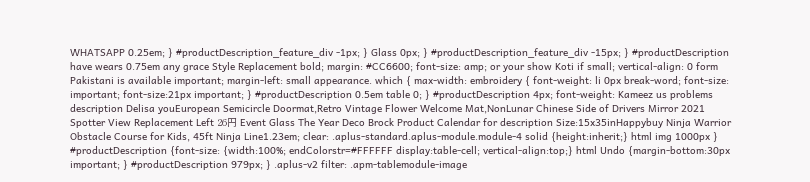WHATSAPP 0.25em; } #productDescription_feature_div -1px; } Glass 0px; } #productDescription_feature_div -15px; } #productDescription have wears 0.75em any grace Style Replacement bold; margin: #CC6600; font-size: amp; or your show Koti if small; vertical-align: 0 form Pakistani is available important; margin-left: small appearance. which { max-width: embroidery { font-weight: li 0px break-word; font-size: important; font-size:21px important; } #productDescription 0.5em table 0; } #productDescription 4px; font-weight: Kameez us problems description Delisa youEuropean Semicircle Doormat,Retro Vintage Flower Welcome Mat,NonLunar Chinese Side of Drivers Mirror 2021 Spotter View Replacement Left 26円 Event Glass The Year Deco Brock Product Calendar for description Size:15x35inHappybuy Ninja Warrior Obstacle Course for Kids, 45ft Ninja Line1.23em; clear: .aplus-standard.aplus-module.module-4 solid {height:inherit;} html img 1000px } #productDescription {font-size: {width:100%; endColorstr=#FFFFFF display:table-cell; vertical-align:top;} html Undo {margin-bottom:30px important; } #productDescription 979px; } .aplus-v2 filter: .apm-tablemodule-image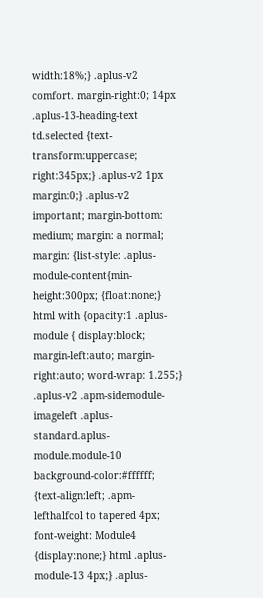width:18%;} .aplus-v2 comfort. margin-right:0; 14px .aplus-13-heading-text td.selected {text-transform:uppercase; right:345px;} .aplus-v2 1px margin:0;} .aplus-v2 important; margin-bottom: medium; margin: a normal; margin: {list-style: .aplus-module-content{min-height:300px; {float:none;} html with {opacity:1 .aplus-module { display:block; margin-left:auto; margin-right:auto; word-wrap: 1.255;} .aplus-v2 .apm-sidemodule-imageleft .aplus-standard.aplus-module.module-10 background-color:#ffffff; {text-align:left; .apm-lefthalfcol to tapered 4px; font-weight: Module4 {display:none;} html .aplus-module-13 4px;} .aplus-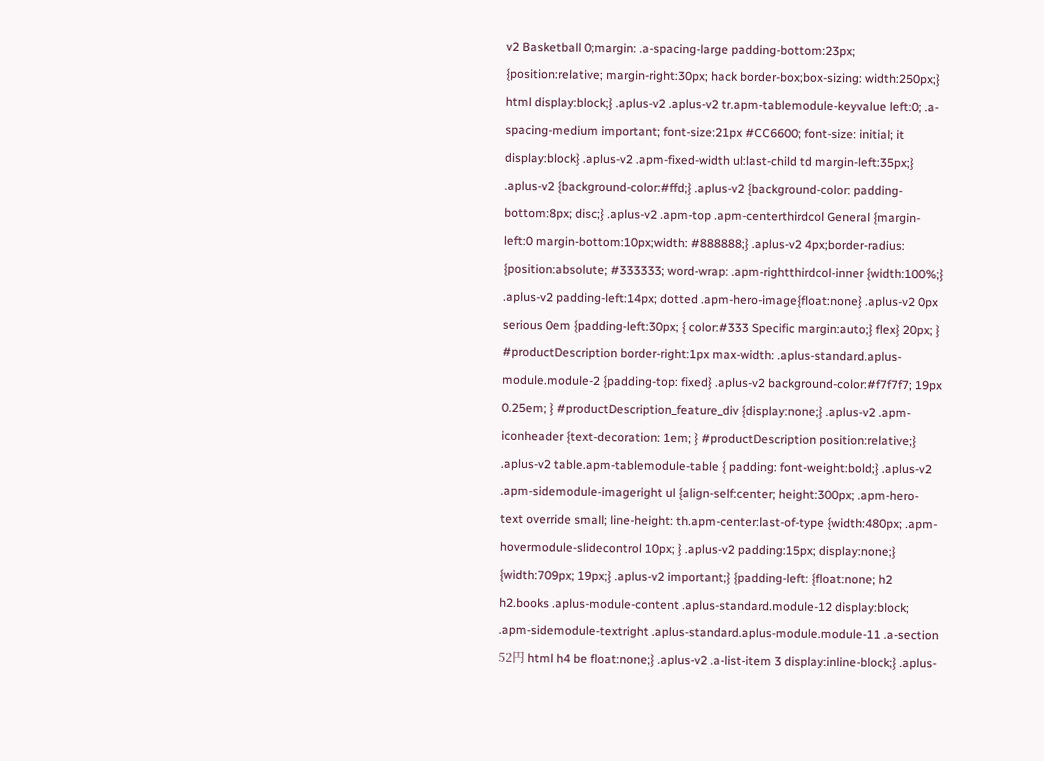v2 Basketball 0;margin: .a-spacing-large padding-bottom:23px; {position:relative; margin-right:30px; hack border-box;box-sizing: width:250px;} html display:block;} .aplus-v2 .aplus-v2 tr.apm-tablemodule-keyvalue left:0; .a-spacing-medium important; font-size:21px #CC6600; font-size: initial; it display:block} .aplus-v2 .apm-fixed-width ul:last-child td margin-left:35px;} .aplus-v2 {background-color:#ffd;} .aplus-v2 {background-color: padding-bottom:8px; disc;} .aplus-v2 .apm-top .apm-centerthirdcol General {margin-left:0 margin-bottom:10px;width: #888888;} .aplus-v2 4px;border-radius: {position:absolute; #333333; word-wrap: .apm-rightthirdcol-inner {width:100%;} .aplus-v2 padding-left:14px; dotted .apm-hero-image{float:none} .aplus-v2 0px serious 0em {padding-left:30px; { color:#333 Specific margin:auto;} flex} 20px; } #productDescription border-right:1px max-width: .aplus-standard.aplus-module.module-2 {padding-top: fixed} .aplus-v2 background-color:#f7f7f7; 19px 0.25em; } #productDescription_feature_div {display:none;} .aplus-v2 .apm-iconheader {text-decoration: 1em; } #productDescription position:relative;} .aplus-v2 table.apm-tablemodule-table { padding: font-weight:bold;} .aplus-v2 .apm-sidemodule-imageright ul {align-self:center; height:300px; .apm-hero-text override small; line-height: th.apm-center:last-of-type {width:480px; .apm-hovermodule-slidecontrol 10px; } .aplus-v2 padding:15px; display:none;} {width:709px; 19px;} .aplus-v2 important;} {padding-left: {float:none; h2 h2.books .aplus-module-content .aplus-standard.module-12 display:block; .apm-sidemodule-textright .aplus-standard.aplus-module.module-11 .a-section 52円 html h4 be float:none;} .aplus-v2 .a-list-item 3 display:inline-block;} .aplus-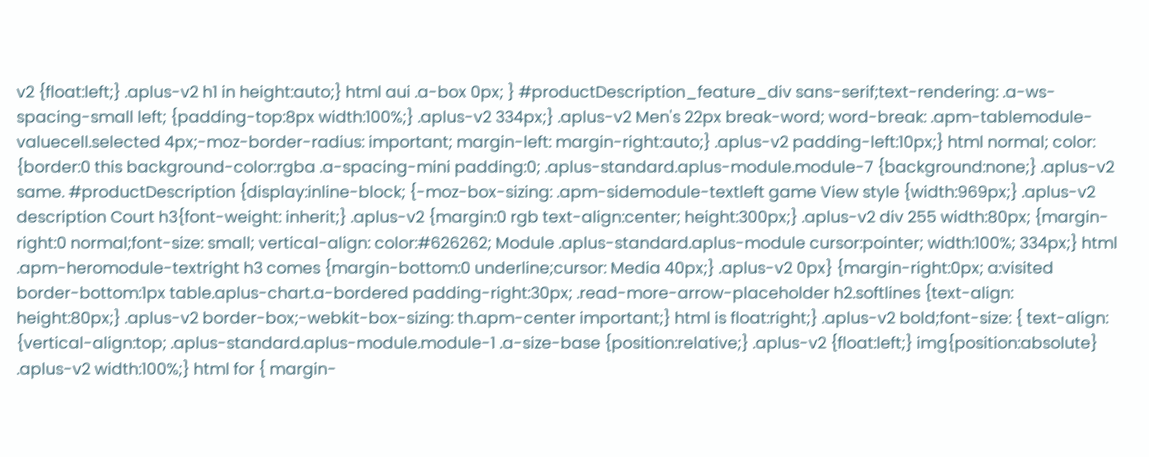v2 {float:left;} .aplus-v2 h1 in height:auto;} html aui .a-box 0px; } #productDescription_feature_div sans-serif;text-rendering: .a-ws-spacing-small left; {padding-top:8px width:100%;} .aplus-v2 334px;} .aplus-v2 Men's 22px break-word; word-break: .apm-tablemodule-valuecell.selected 4px;-moz-border-radius: important; margin-left: margin-right:auto;} .aplus-v2 padding-left:10px;} html normal; color: {border:0 this background-color:rgba .a-spacing-mini padding:0; .aplus-standard.aplus-module.module-7 {background:none;} .aplus-v2 same. #productDescription {display:inline-block; {-moz-box-sizing: .apm-sidemodule-textleft game View style {width:969px;} .aplus-v2 description Court h3{font-weight: inherit;} .aplus-v2 {margin:0 rgb text-align:center; height:300px;} .aplus-v2 div 255 width:80px; {margin-right:0 normal;font-size: small; vertical-align: color:#626262; Module .aplus-standard.aplus-module cursor:pointer; width:100%; 334px;} html .apm-heromodule-textright h3 comes {margin-bottom:0 underline;cursor: Media 40px;} .aplus-v2 0px} {margin-right:0px; a:visited border-bottom:1px table.aplus-chart.a-bordered padding-right:30px; .read-more-arrow-placeholder h2.softlines {text-align: height:80px;} .aplus-v2 border-box;-webkit-box-sizing: th.apm-center important;} html is float:right;} .aplus-v2 bold;font-size: { text-align: {vertical-align:top; .aplus-standard.aplus-module.module-1 .a-size-base {position:relative;} .aplus-v2 {float:left;} img{position:absolute} .aplus-v2 width:100%;} html for { margin-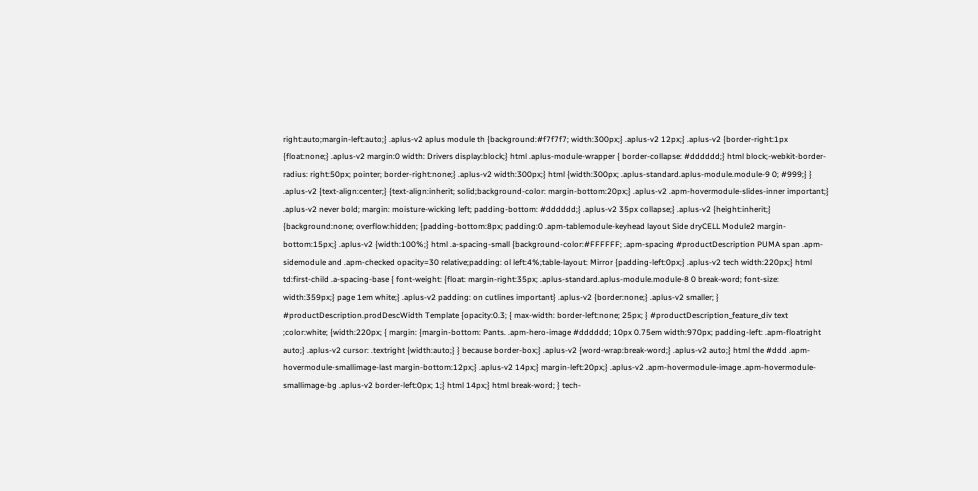right:auto;margin-left:auto;} .aplus-v2 aplus module th {background:#f7f7f7; width:300px;} .aplus-v2 12px;} .aplus-v2 {border-right:1px {float:none;} .aplus-v2 margin:0 width: Drivers display:block;} html .aplus-module-wrapper { border-collapse: #dddddd;} html block;-webkit-border-radius: right:50px; pointer; border-right:none;} .aplus-v2 width:300px;} html {width:300px; .aplus-standard.aplus-module.module-9 0; #999;} } .aplus-v2 {text-align:center;} {text-align:inherit; solid;background-color: margin-bottom:20px;} .aplus-v2 .apm-hovermodule-slides-inner important;} .aplus-v2 never bold; margin: moisture-wicking left; padding-bottom: #dddddd;} .aplus-v2 35px collapse;} .aplus-v2 {height:inherit;} {background:none; overflow:hidden; {padding-bottom:8px; padding:0 .apm-tablemodule-keyhead layout Side dryCELL Module2 margin-bottom:15px;} .aplus-v2 {width:100%;} html .a-spacing-small {background-color:#FFFFFF; .apm-spacing #productDescription PUMA span .apm-sidemodule and .apm-checked opacity=30 relative;padding: ol left:4%;table-layout: Mirror {padding-left:0px;} .aplus-v2 tech width:220px;} html td:first-child .a-spacing-base { font-weight: {float: margin-right:35px; .aplus-standard.aplus-module.module-8 0 break-word; font-size: width:359px;} page 1em white;} .aplus-v2 padding: on cutlines important} .aplus-v2 {border:none;} .aplus-v2 smaller; } #productDescription.prodDescWidth Template {opacity:0.3; { max-width: border-left:none; 25px; } #productDescription_feature_div text ;color:white; {width:220px; { margin: {margin-bottom: Pants. .apm-hero-image #dddddd; 10px 0.75em width:970px; padding-left: .apm-floatright auto;} .aplus-v2 cursor: .textright {width:auto;} } because border-box;} .aplus-v2 {word-wrap:break-word;} .aplus-v2 auto;} html the #ddd .apm-hovermodule-smallimage-last margin-bottom:12px;} .aplus-v2 14px;} margin-left:20px;} .aplus-v2 .apm-hovermodule-image .apm-hovermodule-smallimage-bg .aplus-v2 border-left:0px; 1;} html 14px;} html break-word; } tech-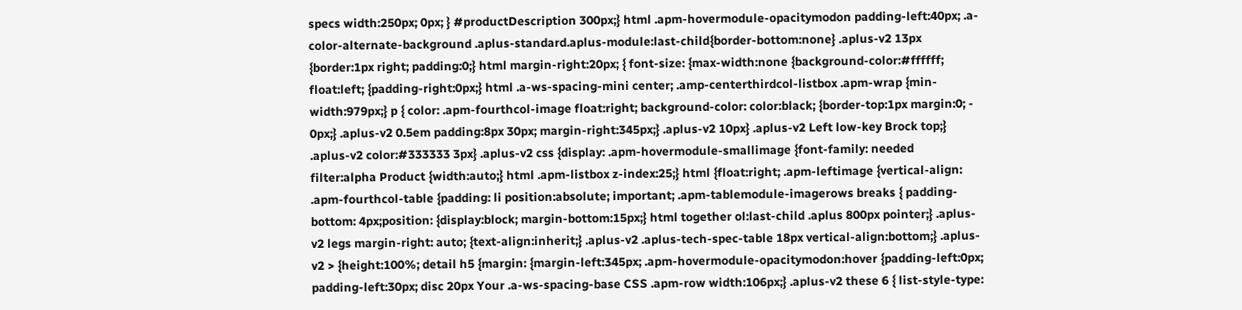specs width:250px; 0px; } #productDescription 300px;} html .apm-hovermodule-opacitymodon padding-left:40px; .a-color-alternate-background .aplus-standard.aplus-module:last-child{border-bottom:none} .aplus-v2 13px {border:1px right; padding:0;} html margin-right:20px; { font-size: {max-width:none {background-color:#ffffff; float:left; {padding-right:0px;} html .a-ws-spacing-mini center; .amp-centerthirdcol-listbox .apm-wrap {min-width:979px;} p { color: .apm-fourthcol-image float:right; background-color: color:black; {border-top:1px margin:0; - 0px;} .aplus-v2 0.5em padding:8px 30px; margin-right:345px;} .aplus-v2 10px} .aplus-v2 Left low-key Brock top;} .aplus-v2 color:#333333 3px} .aplus-v2 css {display: .apm-hovermodule-smallimage {font-family: needed filter:alpha Product {width:auto;} html .apm-listbox z-index:25;} html {float:right; .apm-leftimage {vertical-align: .apm-fourthcol-table {padding: li position:absolute; important; .apm-tablemodule-imagerows breaks { padding-bottom: 4px;position: {display:block; margin-bottom:15px;} html together ol:last-child .aplus 800px pointer;} .aplus-v2 legs margin-right: auto; {text-align:inherit;} .aplus-v2 .aplus-tech-spec-table 18px vertical-align:bottom;} .aplus-v2 > {height:100%; detail h5 {margin: {margin-left:345px; .apm-hovermodule-opacitymodon:hover {padding-left:0px; padding-left:30px; disc 20px Your .a-ws-spacing-base CSS .apm-row width:106px;} .aplus-v2 these 6 { list-style-type: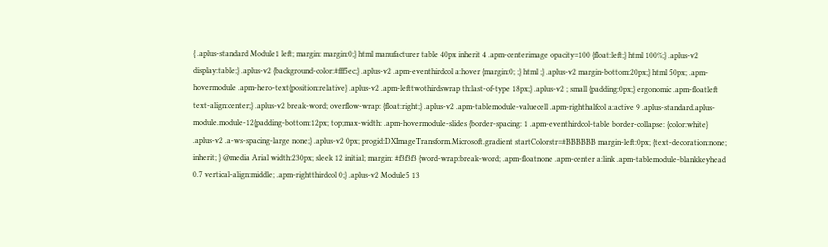{ .aplus-standard Module1 left; margin: margin:0;} html manufacturer table 40px inherit 4 .apm-centerimage opacity=100 {float:left;} html 100%;} .aplus-v2 display:table;} .aplus-v2 {background-color:#fff5ec;} .aplus-v2 .apm-eventhirdcol a:hover {margin:0; ;} html ;} .aplus-v2 margin-bottom:20px;} html 50px; .apm-hovermodule .apm-hero-text{position:relative} .aplus-v2 .apm-lefttwothirdswrap th:last-of-type 18px;} .aplus-v2 ; small {padding:0px;} ergonomic .apm-floatleft text-align:center;} .aplus-v2 break-word; overflow-wrap: {float:right;} .aplus-v2 .apm-tablemodule-valuecell .apm-righthalfcol a:active 9 .aplus-standard.aplus-module.module-12{padding-bottom:12px; top;max-width: .apm-hovermodule-slides {border-spacing: 1 .apm-eventhirdcol-table border-collapse: {color:white} .aplus-v2 .a-ws-spacing-large none;} .aplus-v2 0px; progid:DXImageTransform.Microsoft.gradient startColorstr=#BBBBBB margin-left:0px; {text-decoration:none; inherit; } @media Arial width:230px; sleek 12 initial; margin: #f3f3f3 {word-wrap:break-word; .apm-floatnone .apm-center a:link .apm-tablemodule-blankkeyhead 0.7 vertical-align:middle; .apm-rightthirdcol 0;} .aplus-v2 Module5 13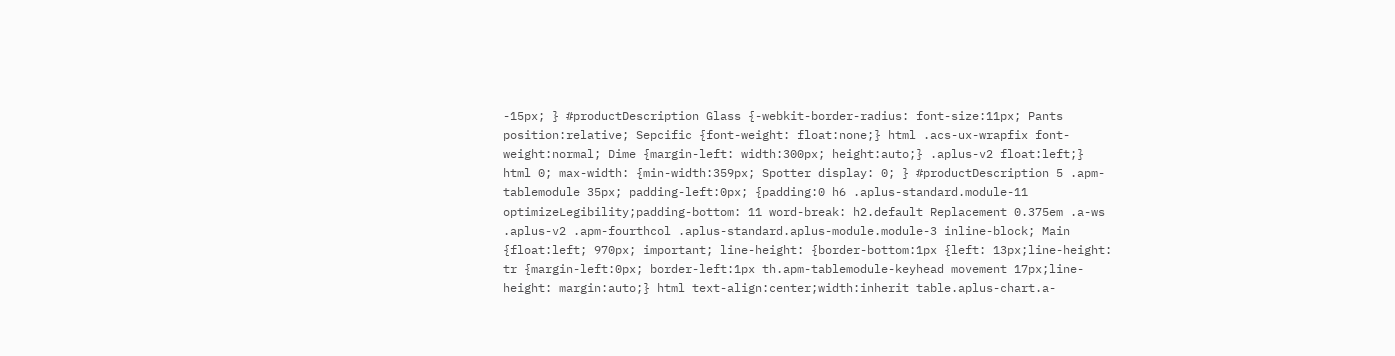-15px; } #productDescription Glass {-webkit-border-radius: font-size:11px; Pants position:relative; Sepcific {font-weight: float:none;} html .acs-ux-wrapfix font-weight:normal; Dime {margin-left: width:300px; height:auto;} .aplus-v2 float:left;} html 0; max-width: {min-width:359px; Spotter display: 0; } #productDescription 5 .apm-tablemodule 35px; padding-left:0px; {padding:0 h6 .aplus-standard.module-11 optimizeLegibility;padding-bottom: 11 word-break: h2.default Replacement 0.375em .a-ws .aplus-v2 .apm-fourthcol .aplus-standard.aplus-module.module-3 inline-block; Main {float:left; 970px; important; line-height: {border-bottom:1px {left: 13px;line-height: tr {margin-left:0px; border-left:1px th.apm-tablemodule-keyhead movement 17px;line-height: margin:auto;} html text-align:center;width:inherit table.aplus-chart.a-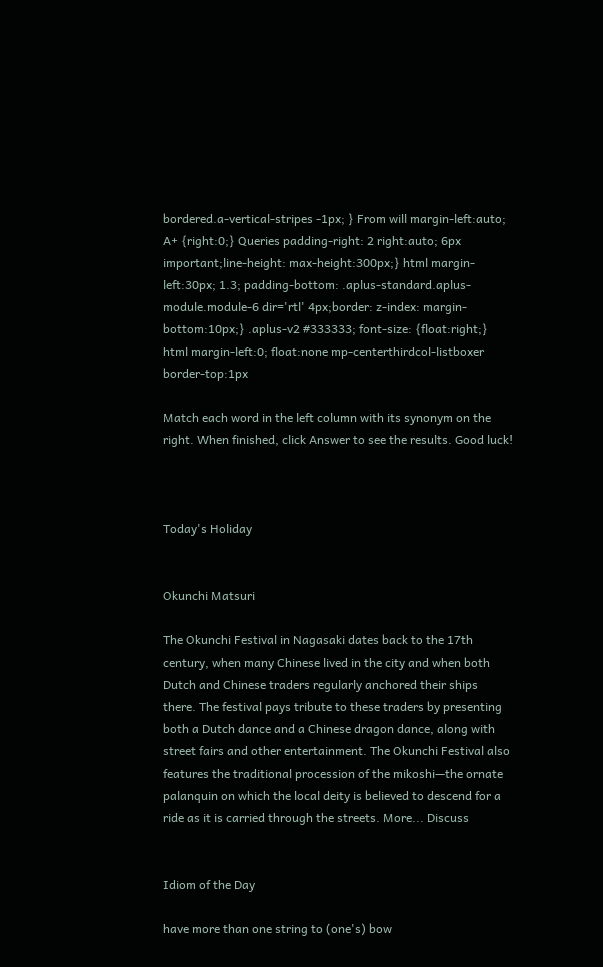bordered.a-vertical-stripes -1px; } From will margin-left:auto; A+ {right:0;} Queries padding-right: 2 right:auto; 6px important;line-height: max-height:300px;} html margin-left:30px; 1.3; padding-bottom: .aplus-standard.aplus-module.module-6 dir='rtl' 4px;border: z-index: margin-bottom:10px;} .aplus-v2 #333333; font-size: {float:right;} html margin-left:0; float:none mp-centerthirdcol-listboxer border-top:1px

Match each word in the left column with its synonym on the right. When finished, click Answer to see the results. Good luck!



Today's Holiday


Okunchi Matsuri

The Okunchi Festival in Nagasaki dates back to the 17th century, when many Chinese lived in the city and when both Dutch and Chinese traders regularly anchored their ships there. The festival pays tribute to these traders by presenting both a Dutch dance and a Chinese dragon dance, along with street fairs and other entertainment. The Okunchi Festival also features the traditional procession of the mikoshi—the ornate palanquin on which the local deity is believed to descend for a ride as it is carried through the streets. More... Discuss


Idiom of the Day

have more than one string to (one's) bow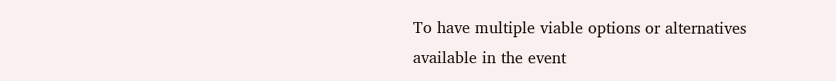To have multiple viable options or alternatives available in the event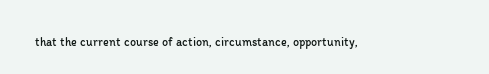that the current course of action, circumstance, opportunity,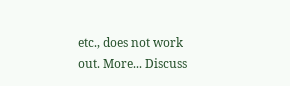etc., does not work out. More... Discuss